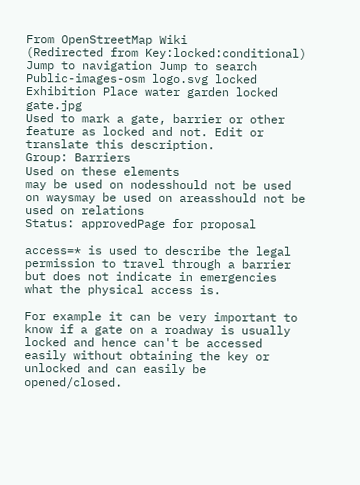From OpenStreetMap Wiki
(Redirected from Key:locked:conditional)
Jump to navigation Jump to search
Public-images-osm logo.svg locked
Exhibition Place water garden locked gate.jpg
Used to mark a gate, barrier or other feature as locked and not. Edit or translate this description.
Group: Barriers
Used on these elements
may be used on nodesshould not be used on waysmay be used on areasshould not be used on relations
Status: approvedPage for proposal

access=* is used to describe the legal permission to travel through a barrier but does not indicate in emergencies what the physical access is.

For example it can be very important to know if a gate on a roadway is usually locked and hence can't be accessed easily without obtaining the key or unlocked and can easily be opened/closed.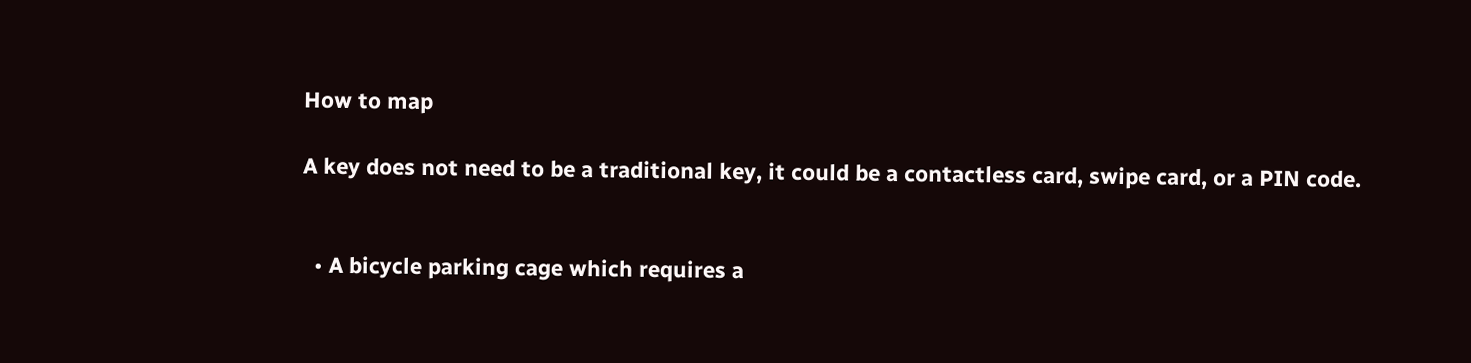How to map

A key does not need to be a traditional key, it could be a contactless card, swipe card, or a PIN code.


  • A bicycle parking cage which requires a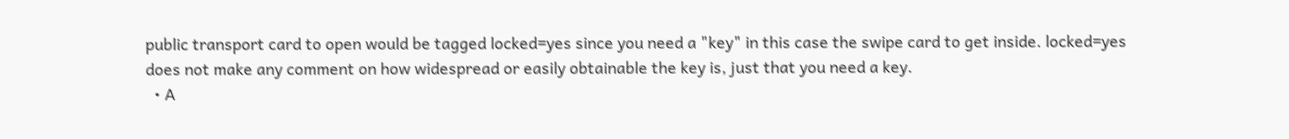public transport card to open would be tagged locked=yes since you need a "key" in this case the swipe card to get inside. locked=yes does not make any comment on how widespread or easily obtainable the key is, just that you need a key.
  • A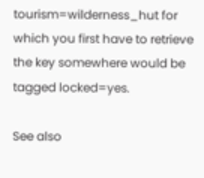tourism=wilderness_hut for which you first have to retrieve the key somewhere would be tagged locked=yes.

See also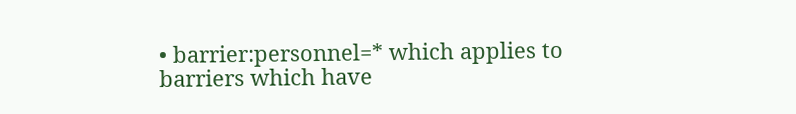• barrier:personnel=* which applies to barriers which have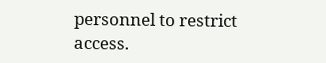personnel to restrict access.